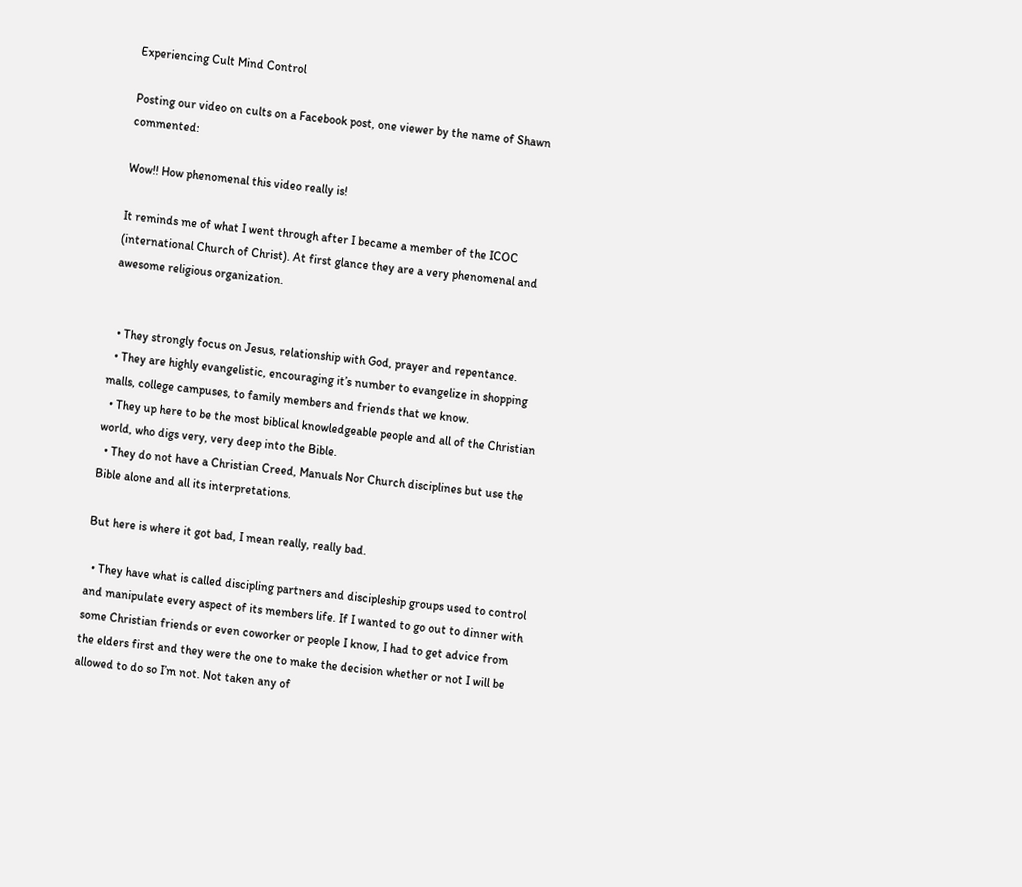Experiencing Cult Mind Control

Posting our video on cults on a Facebook post, one viewer by the name of Shawn commented:

Wow!! How phenomenal this video really is!

It reminds me of what I went through after I became a member of the ICOC (international Church of Christ). At first glance they are a very phenomenal and awesome religious organization.


  • They strongly focus on Jesus, relationship with God, prayer and repentance.
  • They are highly evangelistic, encouraging it’s number to evangelize in shopping malls, college campuses, to family members and friends that we know.
  • They up here to be the most biblical knowledgeable people and all of the Christian world, who digs very, very deep into the Bible.
  • They do not have a Christian Creed, Manuals Nor Church disciplines but use the Bible alone and all its interpretations.

But here is where it got bad, I mean really, really bad.

  • They have what is called discipling partners and discipleship groups used to control and manipulate every aspect of its members life. If I wanted to go out to dinner with some Christian friends or even coworker or people I know, I had to get advice from the elders first and they were the one to make the decision whether or not I will be allowed to do so I’m not. Not taken any of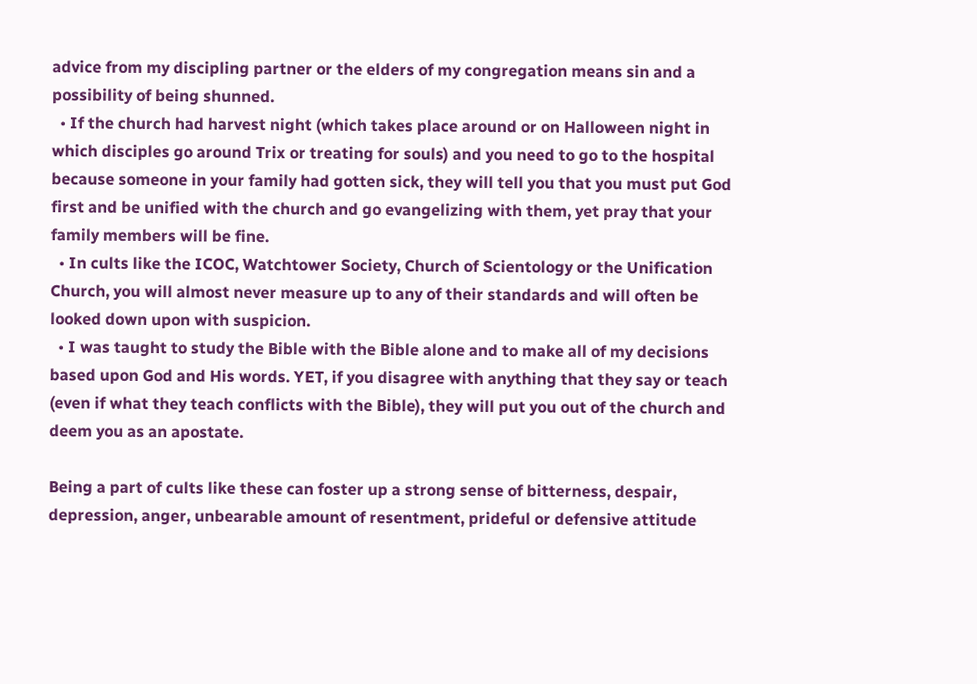advice from my discipling partner or the elders of my congregation means sin and a possibility of being shunned.
  • If the church had harvest night (which takes place around or on Halloween night in which disciples go around Trix or treating for souls) and you need to go to the hospital because someone in your family had gotten sick, they will tell you that you must put God first and be unified with the church and go evangelizing with them, yet pray that your family members will be fine.
  • In cults like the ICOC, Watchtower Society, Church of Scientology or the Unification Church, you will almost never measure up to any of their standards and will often be looked down upon with suspicion.
  • I was taught to study the Bible with the Bible alone and to make all of my decisions based upon God and His words. YET, if you disagree with anything that they say or teach (even if what they teach conflicts with the Bible), they will put you out of the church and deem you as an apostate.

Being a part of cults like these can foster up a strong sense of bitterness, despair, depression, anger, unbearable amount of resentment, prideful or defensive attitude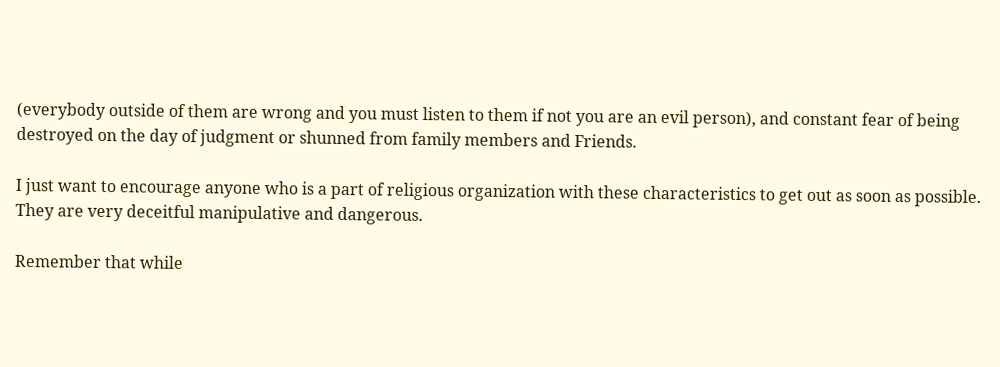(everybody outside of them are wrong and you must listen to them if not you are an evil person), and constant fear of being destroyed on the day of judgment or shunned from family members and Friends.

I just want to encourage anyone who is a part of religious organization with these characteristics to get out as soon as possible. They are very deceitful manipulative and dangerous.

Remember that while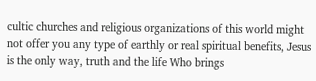cultic churches and religious organizations of this world might not offer you any type of earthly or real spiritual benefits, Jesus is the only way, truth and the life Who brings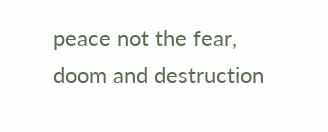peace not the fear, doom and destruction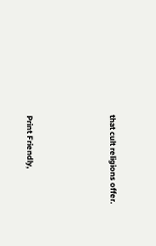that cult religions offer.




Print Friendly,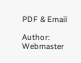PDF & Email

Author: Webmaster